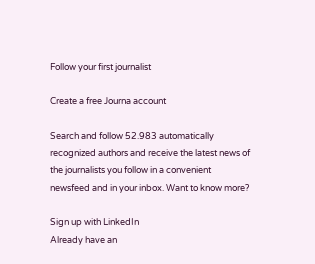Follow your first journalist

Create a free Journa account

Search and follow 52.983 automatically recognized authors and receive the latest news of the journalists you follow in a convenient newsfeed and in your inbox. Want to know more?

Sign up with LinkedIn
Already have an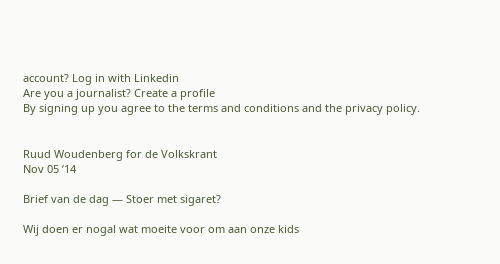account? Log in with Linkedin
Are you a journalist? Create a profile
By signing up you agree to the terms and conditions and the privacy policy.


Ruud Woudenberg for de Volkskrant
Nov 05 ’14

Brief van de dag — Stoer met sigaret?

Wij doen er nogal wat moeite voor om aan onze kids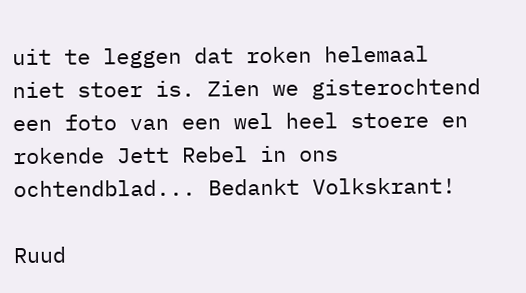uit te leggen dat roken helemaal niet stoer is. Zien we gisterochtend een foto van een wel heel stoere en rokende Jett Rebel in ons ochtendblad... Bedankt Volkskrant!

Ruud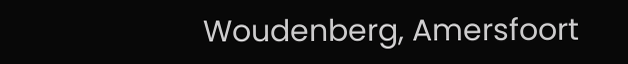Woudenberg, Amersfoort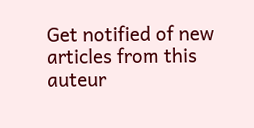Get notified of new articles from this auteur